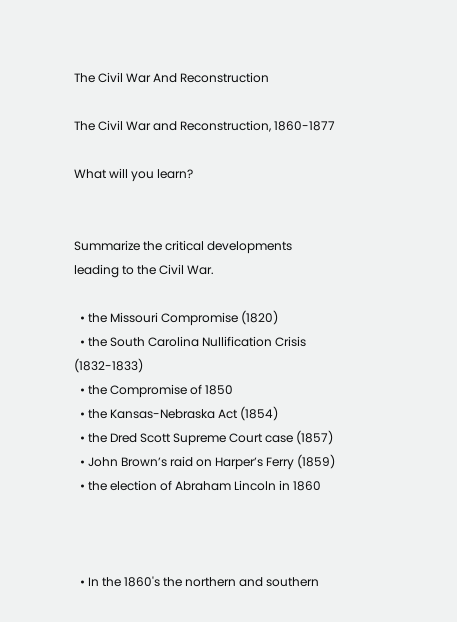The Civil War And Reconstruction

The Civil War and Reconstruction, 1860-1877

What will you learn?


Summarize the critical developments leading to the Civil War.

  • the Missouri Compromise (1820)
  • the South Carolina Nullification Crisis (1832-1833)
  • the Compromise of 1850
  • the Kansas-Nebraska Act (1854)
  • the Dred Scott Supreme Court case (1857)
  • John Brown’s raid on Harper’s Ferry (1859)
  • the election of Abraham Lincoln in 1860



  • In the 1860's the northern and southern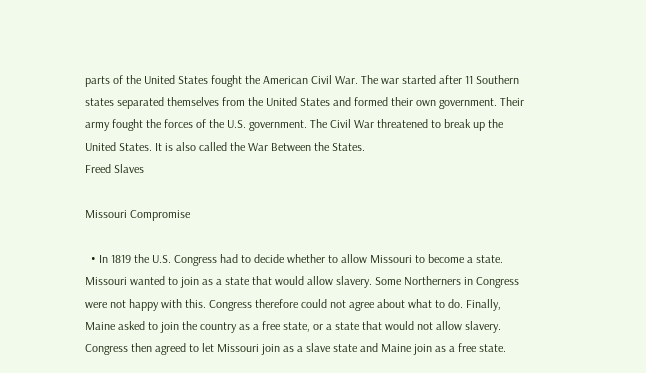parts of the United States fought the American Civil War. The war started after 11 Southern states separated themselves from the United States and formed their own government. Their army fought the forces of the U.S. government. The Civil War threatened to break up the United States. It is also called the War Between the States.
Freed Slaves

Missouri Compromise

  • In 1819 the U.S. Congress had to decide whether to allow Missouri to become a state. Missouri wanted to join as a state that would allow slavery. Some Northerners in Congress were not happy with this. Congress therefore could not agree about what to do. Finally, Maine asked to join the country as a free state, or a state that would not allow slavery. Congress then agreed to let Missouri join as a slave state and Maine join as a free state.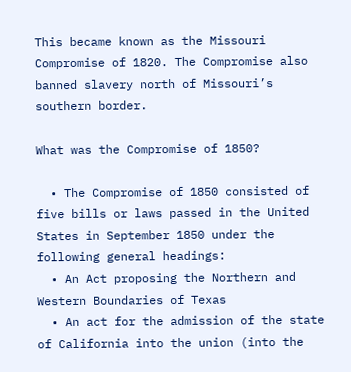This became known as the Missouri Compromise of 1820. The Compromise also banned slavery north of Missouri’s southern border.

What was the Compromise of 1850?

  • The Compromise of 1850 consisted of five bills or laws passed in the United States in September 1850 under the following general headings:
  • An Act proposing the Northern and Western Boundaries of Texas
  • An act for the admission of the state of California into the union (into the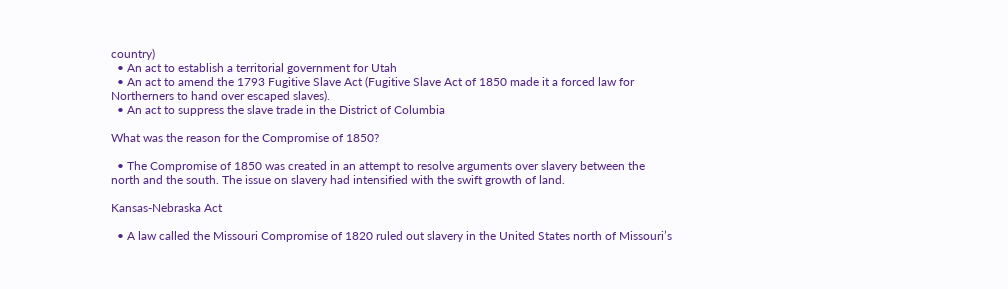country)
  • An act to establish a territorial government for Utah
  • An act to amend the 1793 Fugitive Slave Act (Fugitive Slave Act of 1850 made it a forced law for Northerners to hand over escaped slaves).
  • An act to suppress the slave trade in the District of Columbia

What was the reason for the Compromise of 1850?

  • The Compromise of 1850 was created in an attempt to resolve arguments over slavery between the north and the south. The issue on slavery had intensified with the swift growth of land.

Kansas-Nebraska Act

  • A law called the Missouri Compromise of 1820 ruled out slavery in the United States north of Missouri’s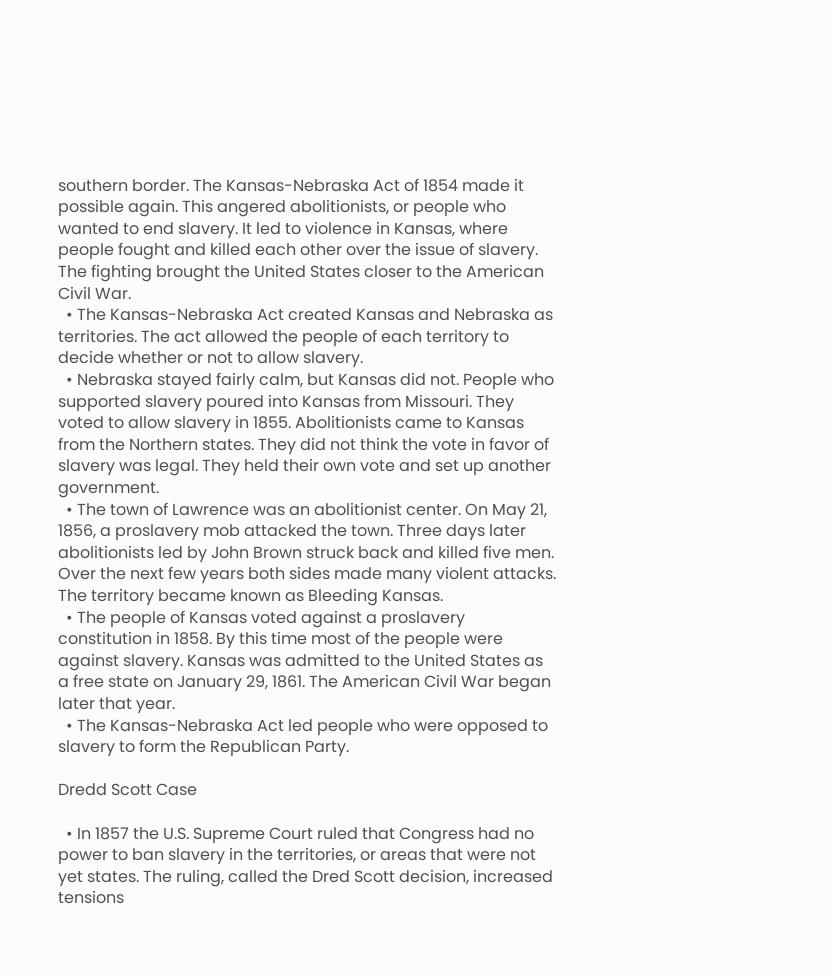southern border. The Kansas-Nebraska Act of 1854 made it possible again. This angered abolitionists, or people who wanted to end slavery. It led to violence in Kansas, where people fought and killed each other over the issue of slavery. The fighting brought the United States closer to the American Civil War.
  • The Kansas-Nebraska Act created Kansas and Nebraska as territories. The act allowed the people of each territory to decide whether or not to allow slavery.
  • Nebraska stayed fairly calm, but Kansas did not. People who supported slavery poured into Kansas from Missouri. They voted to allow slavery in 1855. Abolitionists came to Kansas from the Northern states. They did not think the vote in favor of slavery was legal. They held their own vote and set up another government.
  • The town of Lawrence was an abolitionist center. On May 21, 1856, a proslavery mob attacked the town. Three days later abolitionists led by John Brown struck back and killed five men. Over the next few years both sides made many violent attacks. The territory became known as Bleeding Kansas.
  • The people of Kansas voted against a proslavery constitution in 1858. By this time most of the people were against slavery. Kansas was admitted to the United States as a free state on January 29, 1861. The American Civil War began later that year.
  • The Kansas-Nebraska Act led people who were opposed to slavery to form the Republican Party.

Dredd Scott Case

  • In 1857 the U.S. Supreme Court ruled that Congress had no power to ban slavery in the territories, or areas that were not yet states. The ruling, called the Dred Scott decision, increased tensions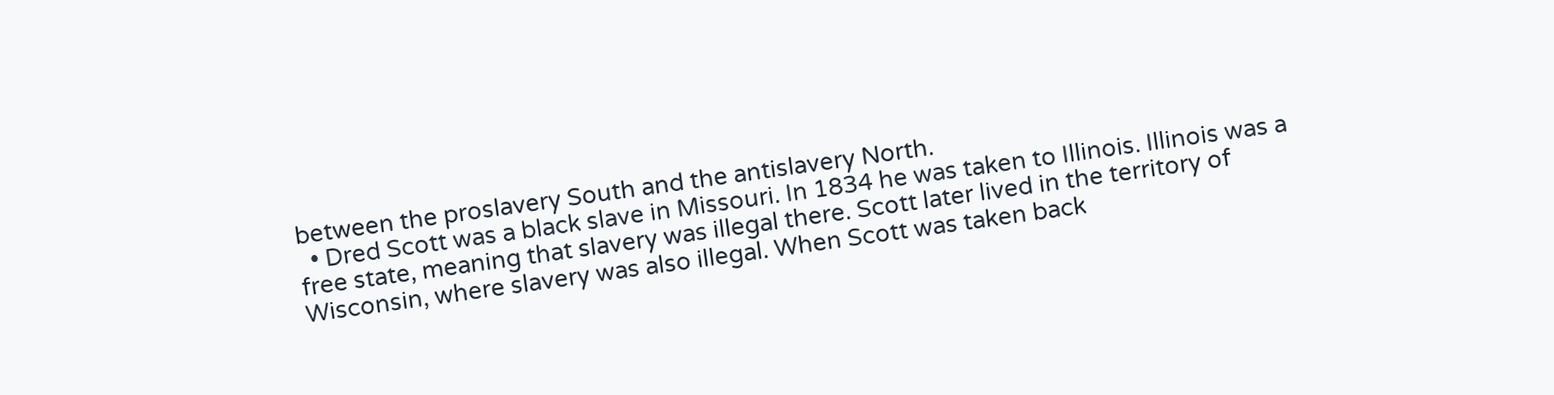between the proslavery South and the antislavery North.
  • Dred Scott was a black slave in Missouri. In 1834 he was taken to Illinois. Illinois was a free state, meaning that slavery was illegal there. Scott later lived in the territory of Wisconsin, where slavery was also illegal. When Scott was taken back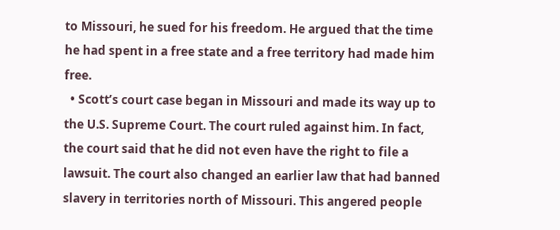to Missouri, he sued for his freedom. He argued that the time he had spent in a free state and a free territory had made him free.
  • Scott’s court case began in Missouri and made its way up to the U.S. Supreme Court. The court ruled against him. In fact, the court said that he did not even have the right to file a lawsuit. The court also changed an earlier law that had banned slavery in territories north of Missouri. This angered people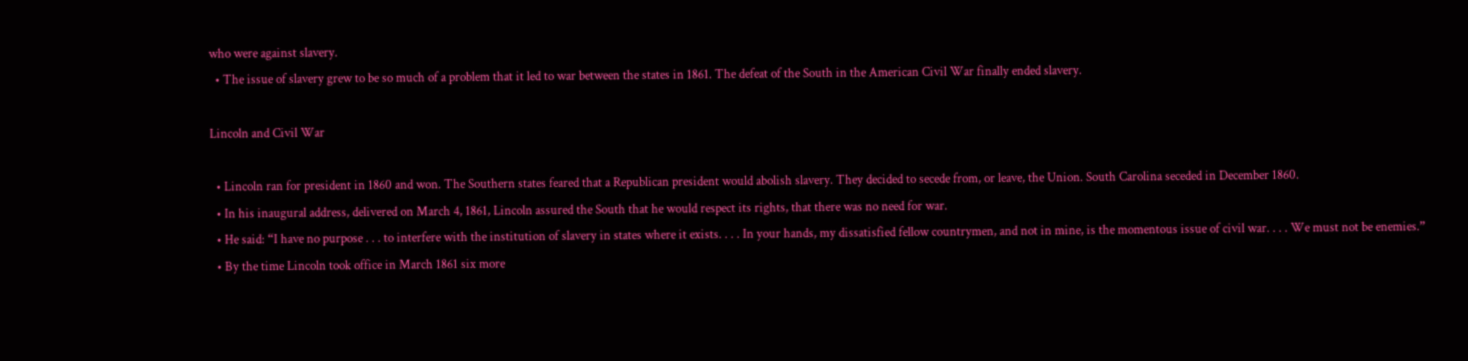who were against slavery.
  • The issue of slavery grew to be so much of a problem that it led to war between the states in 1861. The defeat of the South in the American Civil War finally ended slavery.

Lincoln and Civil War

  • Lincoln ran for president in 1860 and won. The Southern states feared that a Republican president would abolish slavery. They decided to secede from, or leave, the Union. South Carolina seceded in December 1860.
  • In his inaugural address, delivered on March 4, 1861, Lincoln assured the South that he would respect its rights, that there was no need for war.
  • He said: “I have no purpose . . . to interfere with the institution of slavery in states where it exists. . . . In your hands, my dissatisfied fellow countrymen, and not in mine, is the momentous issue of civil war. . . . We must not be enemies.”
  • By the time Lincoln took office in March 1861 six more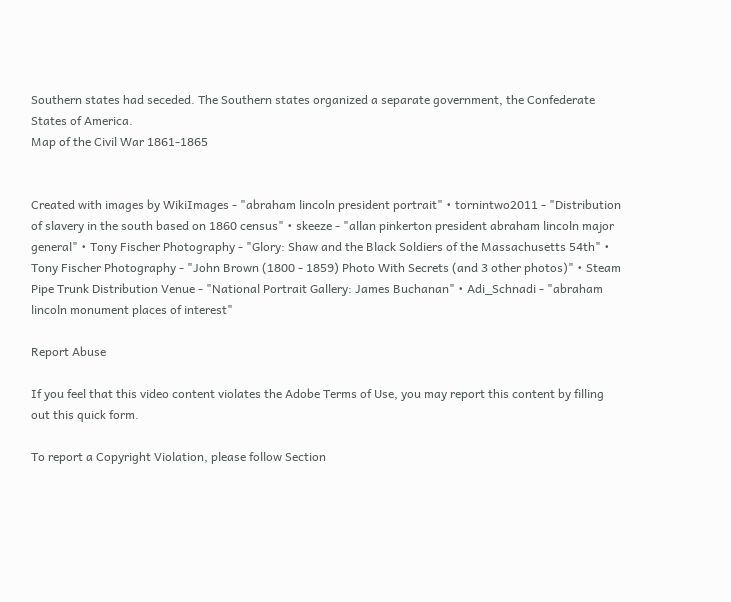Southern states had seceded. The Southern states organized a separate government, the Confederate States of America.
Map of the Civil War 1861-1865


Created with images by WikiImages - "abraham lincoln president portrait" • tornintwo2011 - "Distribution of slavery in the south based on 1860 census" • skeeze - "allan pinkerton president abraham lincoln major general" • Tony Fischer Photography - "Glory: Shaw and the Black Soldiers of the Massachusetts 54th" • Tony Fischer Photography - "John Brown (1800 - 1859) Photo With Secrets (and 3 other photos)" • Steam Pipe Trunk Distribution Venue - "National Portrait Gallery: James Buchanan" • Adi_Schnadi - "abraham lincoln monument places of interest"

Report Abuse

If you feel that this video content violates the Adobe Terms of Use, you may report this content by filling out this quick form.

To report a Copyright Violation, please follow Section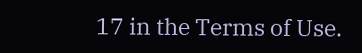17 in the Terms of Use.